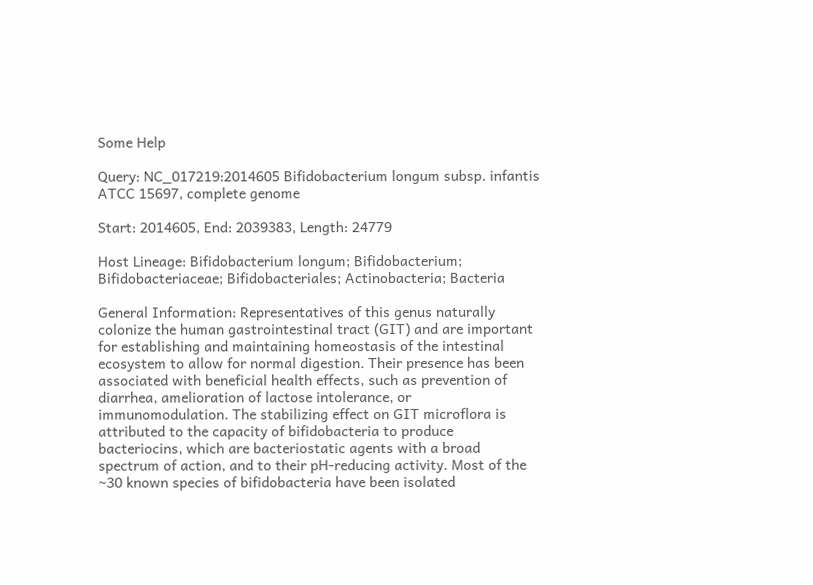Some Help

Query: NC_017219:2014605 Bifidobacterium longum subsp. infantis ATCC 15697, complete genome

Start: 2014605, End: 2039383, Length: 24779

Host Lineage: Bifidobacterium longum; Bifidobacterium; Bifidobacteriaceae; Bifidobacteriales; Actinobacteria; Bacteria

General Information: Representatives of this genus naturally colonize the human gastrointestinal tract (GIT) and are important for establishing and maintaining homeostasis of the intestinal ecosystem to allow for normal digestion. Their presence has been associated with beneficial health effects, such as prevention of diarrhea, amelioration of lactose intolerance, or immunomodulation. The stabilizing effect on GIT microflora is attributed to the capacity of bifidobacteria to produce bacteriocins, which are bacteriostatic agents with a broad spectrum of action, and to their pH-reducing activity. Most of the ~30 known species of bifidobacteria have been isolated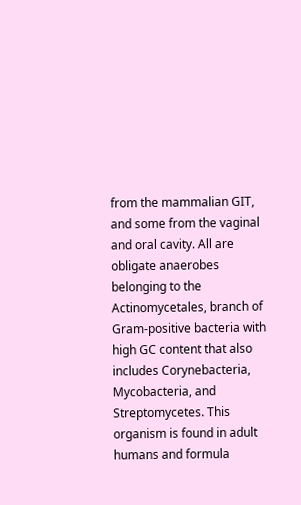from the mammalian GIT, and some from the vaginal and oral cavity. All are obligate anaerobes belonging to the Actinomycetales, branch of Gram-positive bacteria with high GC content that also includes Corynebacteria, Mycobacteria, and Streptomycetes. This organism is found in adult humans and formula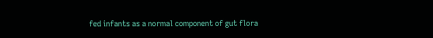fed infants as a normal component of gut flora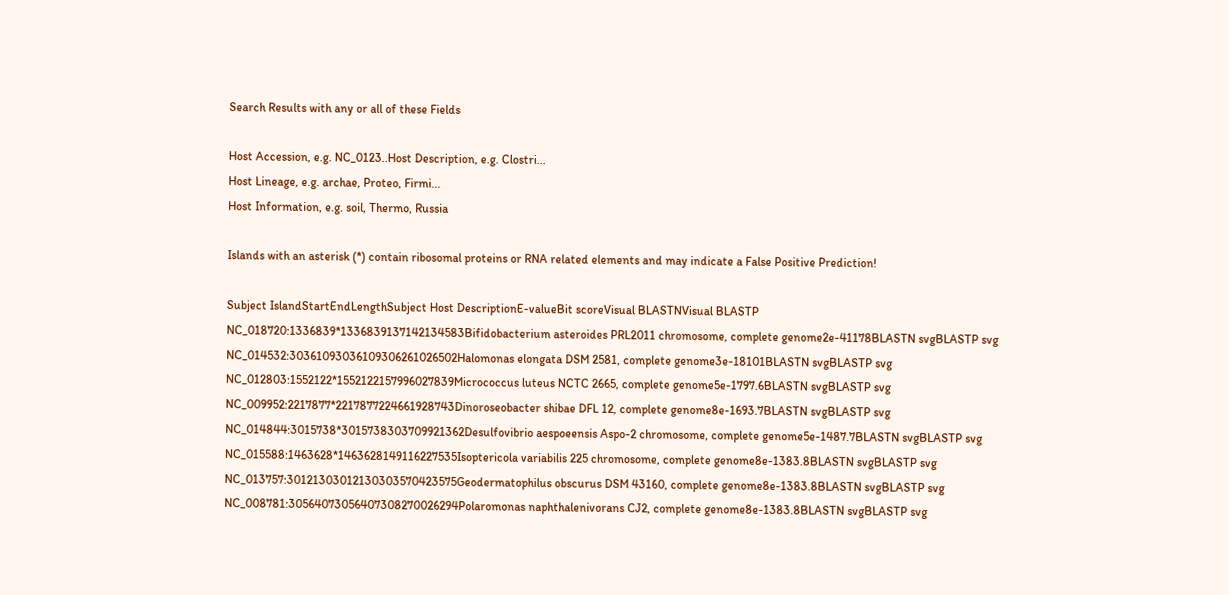Search Results with any or all of these Fields

Host Accession, e.g. NC_0123..Host Description, e.g. Clostri...
Host Lineage, e.g. archae, Proteo, Firmi...
Host Information, e.g. soil, Thermo, Russia

Islands with an asterisk (*) contain ribosomal proteins or RNA related elements and may indicate a False Positive Prediction!

Subject IslandStartEndLengthSubject Host DescriptionE-valueBit scoreVisual BLASTNVisual BLASTP
NC_018720:1336839*1336839137142134583Bifidobacterium asteroides PRL2011 chromosome, complete genome2e-41178BLASTN svgBLASTP svg
NC_014532:30361093036109306261026502Halomonas elongata DSM 2581, complete genome3e-18101BLASTN svgBLASTP svg
NC_012803:1552122*1552122157996027839Micrococcus luteus NCTC 2665, complete genome5e-1797.6BLASTN svgBLASTP svg
NC_009952:2217877*2217877224661928743Dinoroseobacter shibae DFL 12, complete genome8e-1693.7BLASTN svgBLASTP svg
NC_014844:3015738*3015738303709921362Desulfovibrio aespoeensis Aspo-2 chromosome, complete genome5e-1487.7BLASTN svgBLASTP svg
NC_015588:1463628*1463628149116227535Isoptericola variabilis 225 chromosome, complete genome8e-1383.8BLASTN svgBLASTP svg
NC_013757:30121303012130303570423575Geodermatophilus obscurus DSM 43160, complete genome8e-1383.8BLASTN svgBLASTP svg
NC_008781:30564073056407308270026294Polaromonas naphthalenivorans CJ2, complete genome8e-1383.8BLASTN svgBLASTP svg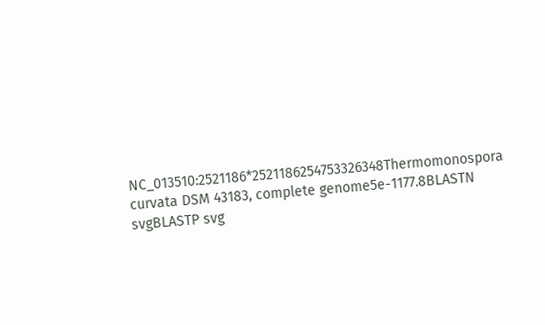NC_013510:2521186*2521186254753326348Thermomonospora curvata DSM 43183, complete genome5e-1177.8BLASTN svgBLASTP svg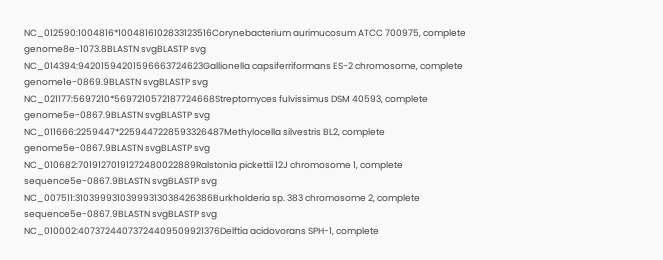NC_012590:1004816*1004816102833123516Corynebacterium aurimucosum ATCC 700975, complete genome8e-1073.8BLASTN svgBLASTP svg
NC_014394:94201594201596663724623Gallionella capsiferriformans ES-2 chromosome, complete genome1e-0869.9BLASTN svgBLASTP svg
NC_021177:5697210*5697210572187724668Streptomyces fulvissimus DSM 40593, complete genome5e-0867.9BLASTN svgBLASTP svg
NC_011666:2259447*2259447228593326487Methylocella silvestris BL2, complete genome5e-0867.9BLASTN svgBLASTP svg
NC_010682:70191270191272480022889Ralstonia pickettii 12J chromosome 1, complete sequence5e-0867.9BLASTN svgBLASTP svg
NC_007511:31039993103999313038426386Burkholderia sp. 383 chromosome 2, complete sequence5e-0867.9BLASTN svgBLASTP svg
NC_010002:40737244073724409509921376Delftia acidovorans SPH-1, complete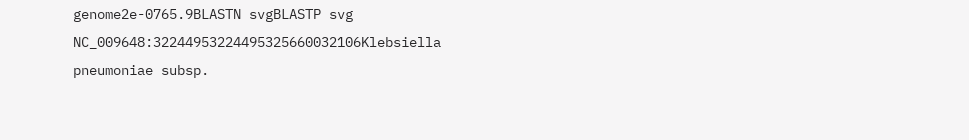genome2e-0765.9BLASTN svgBLASTP svg
NC_009648:32244953224495325660032106Klebsiella pneumoniae subsp.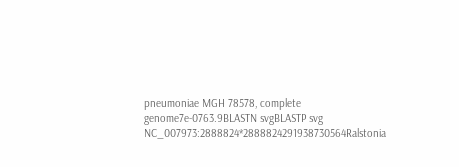pneumoniae MGH 78578, complete genome7e-0763.9BLASTN svgBLASTP svg
NC_007973:2888824*2888824291938730564Ralstonia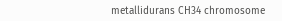metallidurans CH34 chromosome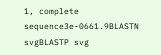1, complete sequence3e-0661.9BLASTN svgBLASTP svg